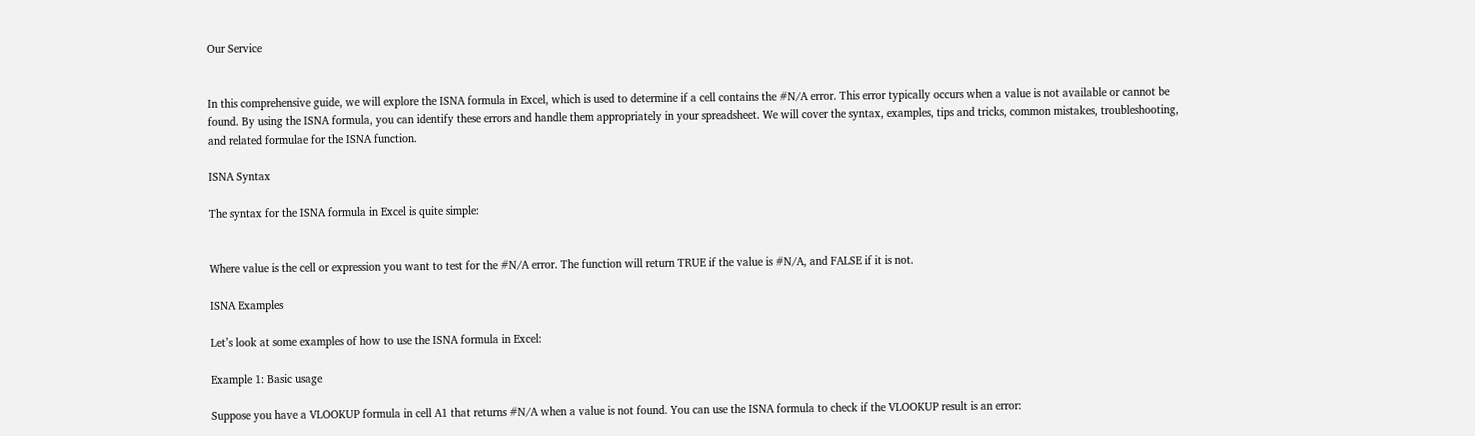Our Service


In this comprehensive guide, we will explore the ISNA formula in Excel, which is used to determine if a cell contains the #N/A error. This error typically occurs when a value is not available or cannot be found. By using the ISNA formula, you can identify these errors and handle them appropriately in your spreadsheet. We will cover the syntax, examples, tips and tricks, common mistakes, troubleshooting, and related formulae for the ISNA function.

ISNA Syntax

The syntax for the ISNA formula in Excel is quite simple:


Where value is the cell or expression you want to test for the #N/A error. The function will return TRUE if the value is #N/A, and FALSE if it is not.

ISNA Examples

Let’s look at some examples of how to use the ISNA formula in Excel:

Example 1: Basic usage

Suppose you have a VLOOKUP formula in cell A1 that returns #N/A when a value is not found. You can use the ISNA formula to check if the VLOOKUP result is an error: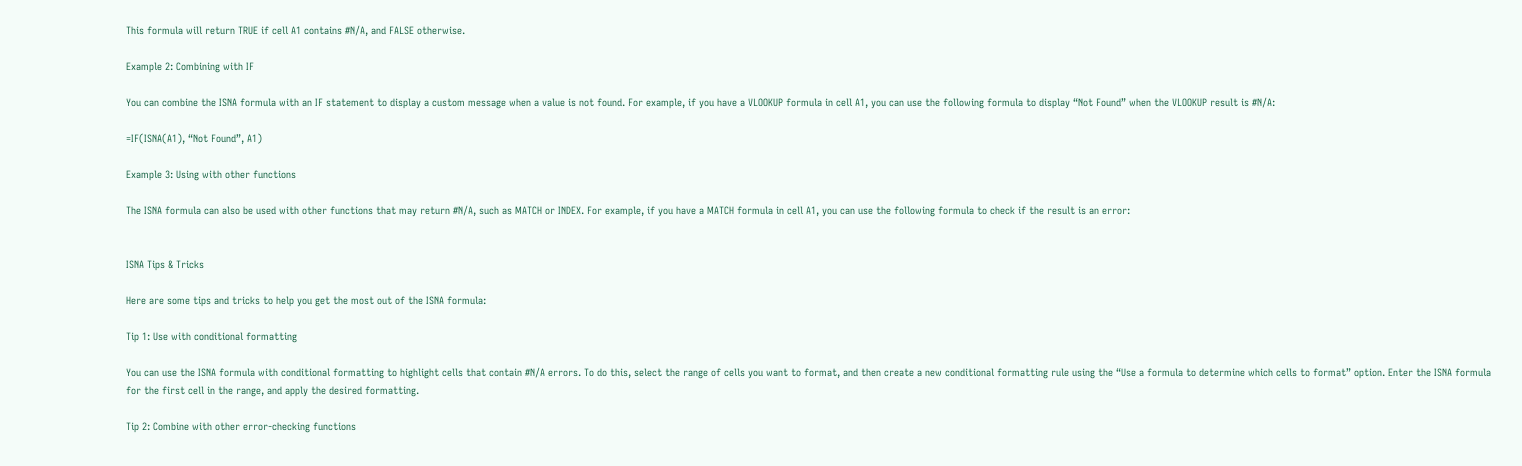This formula will return TRUE if cell A1 contains #N/A, and FALSE otherwise.

Example 2: Combining with IF

You can combine the ISNA formula with an IF statement to display a custom message when a value is not found. For example, if you have a VLOOKUP formula in cell A1, you can use the following formula to display “Not Found” when the VLOOKUP result is #N/A:

=IF(ISNA(A1), “Not Found”, A1)

Example 3: Using with other functions

The ISNA formula can also be used with other functions that may return #N/A, such as MATCH or INDEX. For example, if you have a MATCH formula in cell A1, you can use the following formula to check if the result is an error:


ISNA Tips & Tricks

Here are some tips and tricks to help you get the most out of the ISNA formula:

Tip 1: Use with conditional formatting

You can use the ISNA formula with conditional formatting to highlight cells that contain #N/A errors. To do this, select the range of cells you want to format, and then create a new conditional formatting rule using the “Use a formula to determine which cells to format” option. Enter the ISNA formula for the first cell in the range, and apply the desired formatting.

Tip 2: Combine with other error-checking functions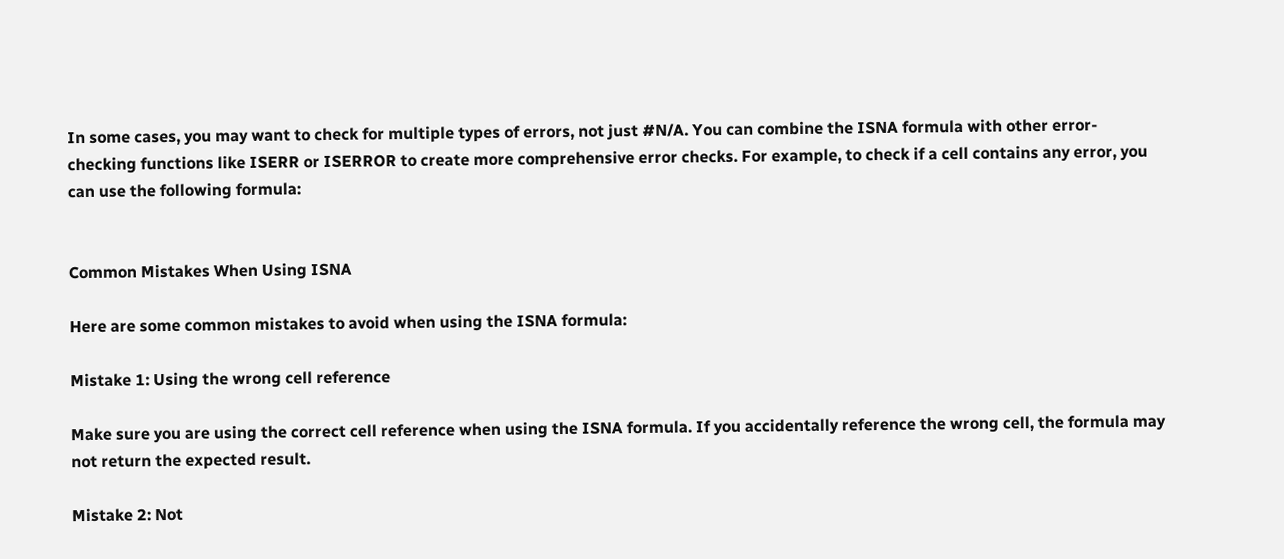In some cases, you may want to check for multiple types of errors, not just #N/A. You can combine the ISNA formula with other error-checking functions like ISERR or ISERROR to create more comprehensive error checks. For example, to check if a cell contains any error, you can use the following formula:


Common Mistakes When Using ISNA

Here are some common mistakes to avoid when using the ISNA formula:

Mistake 1: Using the wrong cell reference

Make sure you are using the correct cell reference when using the ISNA formula. If you accidentally reference the wrong cell, the formula may not return the expected result.

Mistake 2: Not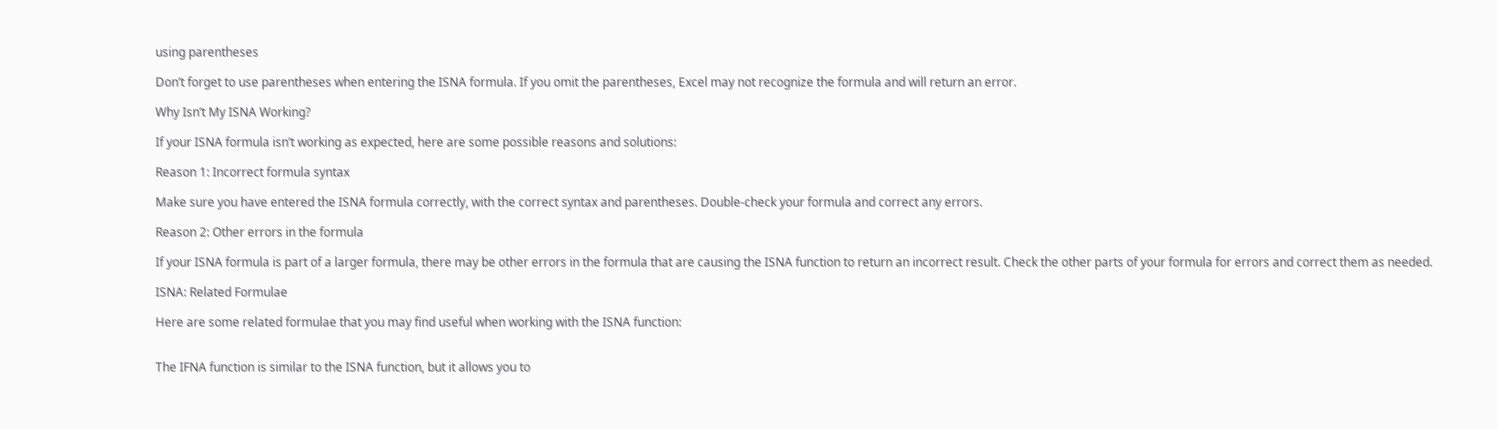using parentheses

Don’t forget to use parentheses when entering the ISNA formula. If you omit the parentheses, Excel may not recognize the formula and will return an error.

Why Isn’t My ISNA Working?

If your ISNA formula isn’t working as expected, here are some possible reasons and solutions:

Reason 1: Incorrect formula syntax

Make sure you have entered the ISNA formula correctly, with the correct syntax and parentheses. Double-check your formula and correct any errors.

Reason 2: Other errors in the formula

If your ISNA formula is part of a larger formula, there may be other errors in the formula that are causing the ISNA function to return an incorrect result. Check the other parts of your formula for errors and correct them as needed.

ISNA: Related Formulae

Here are some related formulae that you may find useful when working with the ISNA function:


The IFNA function is similar to the ISNA function, but it allows you to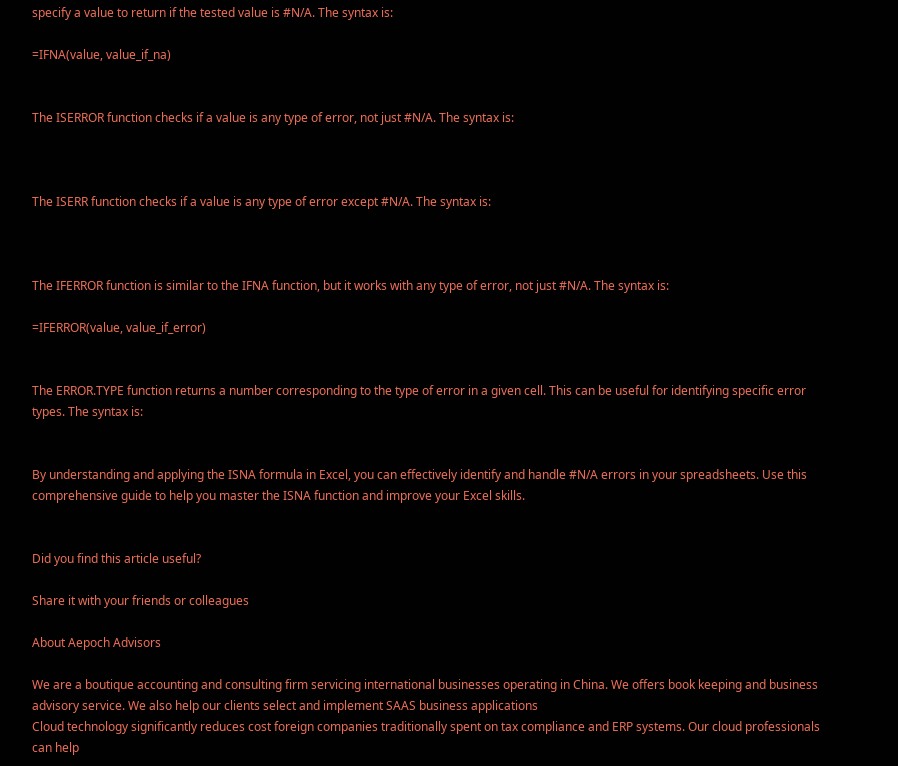specify a value to return if the tested value is #N/A. The syntax is:

=IFNA(value, value_if_na)


The ISERROR function checks if a value is any type of error, not just #N/A. The syntax is:



The ISERR function checks if a value is any type of error except #N/A. The syntax is:



The IFERROR function is similar to the IFNA function, but it works with any type of error, not just #N/A. The syntax is:

=IFERROR(value, value_if_error)


The ERROR.TYPE function returns a number corresponding to the type of error in a given cell. This can be useful for identifying specific error types. The syntax is:


By understanding and applying the ISNA formula in Excel, you can effectively identify and handle #N/A errors in your spreadsheets. Use this comprehensive guide to help you master the ISNA function and improve your Excel skills.


Did you find this article useful?

Share it with your friends or colleagues

About Aepoch Advisors

We are a boutique accounting and consulting firm servicing international businesses operating in China. We offers book keeping and business advisory service. We also help our clients select and implement SAAS business applications
Cloud technology significantly reduces cost foreign companies traditionally spent on tax compliance and ERP systems. Our cloud professionals can help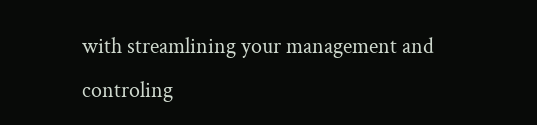with streamlining your management and controling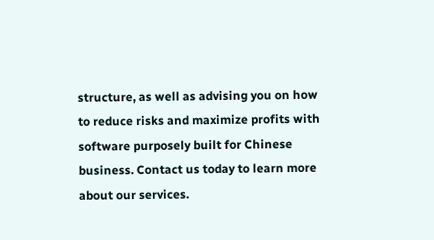structure, as well as advising you on how to reduce risks and maximize profits with software purposely built for Chinese business. Contact us today to learn more about our services.